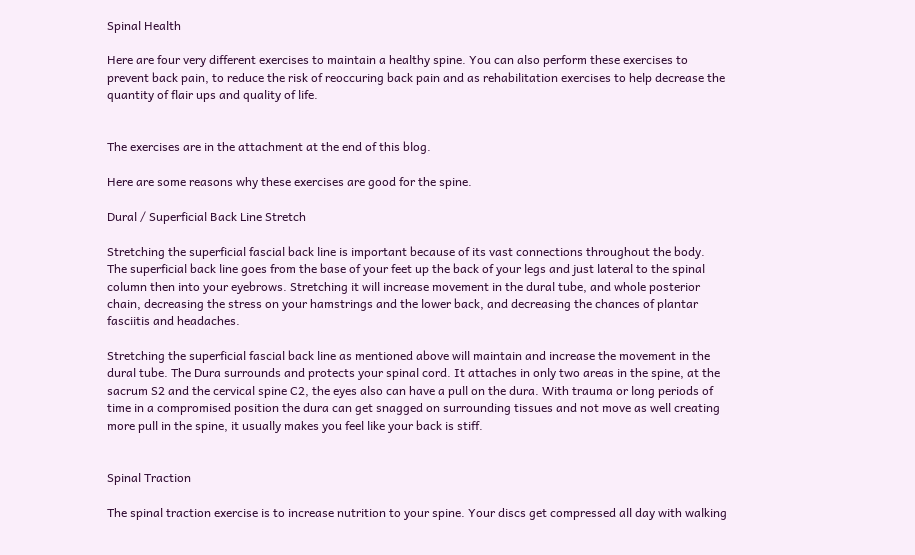Spinal Health

Here are four very different exercises to maintain a healthy spine. You can also perform these exercises to prevent back pain, to reduce the risk of reoccuring back pain and as rehabilitation exercises to help decrease the quantity of flair ups and quality of life.


The exercises are in the attachment at the end of this blog.

Here are some reasons why these exercises are good for the spine.

Dural / Superficial Back Line Stretch

Stretching the superficial fascial back line is important because of its vast connections throughout the body. The superficial back line goes from the base of your feet up the back of your legs and just lateral to the spinal column then into your eyebrows. Stretching it will increase movement in the dural tube, and whole posterior chain, decreasing the stress on your hamstrings and the lower back, and decreasing the chances of plantar fasciitis and headaches.

Stretching the superficial fascial back line as mentioned above will maintain and increase the movement in the dural tube. The Dura surrounds and protects your spinal cord. It attaches in only two areas in the spine, at the sacrum S2 and the cervical spine C2, the eyes also can have a pull on the dura. With trauma or long periods of time in a compromised position the dura can get snagged on surrounding tissues and not move as well creating more pull in the spine, it usually makes you feel like your back is stiff.


Spinal Traction

The spinal traction exercise is to increase nutrition to your spine. Your discs get compressed all day with walking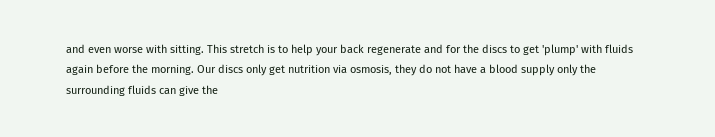and even worse with sitting. This stretch is to help your back regenerate and for the discs to get 'plump' with fluids again before the morning. Our discs only get nutrition via osmosis, they do not have a blood supply only the surrounding fluids can give the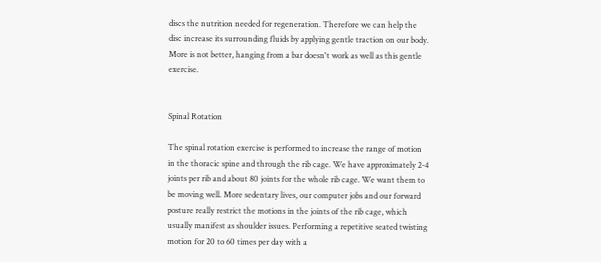discs the nutrition needed for regeneration. Therefore we can help the disc increase its surrounding fluids by applying gentle traction on our body. More is not better, hanging from a bar doesn't work as well as this gentle exercise.


Spinal Rotation

The spinal rotation exercise is performed to increase the range of motion in the thoracic spine and through the rib cage. We have approximately 2-4 joints per rib and about 80 joints for the whole rib cage. We want them to be moving well. More sedentary lives, our computer jobs and our forward posture really restrict the motions in the joints of the rib cage, which usually manifest as shoulder issues. Performing a repetitive seated twisting motion for 20 to 60 times per day with a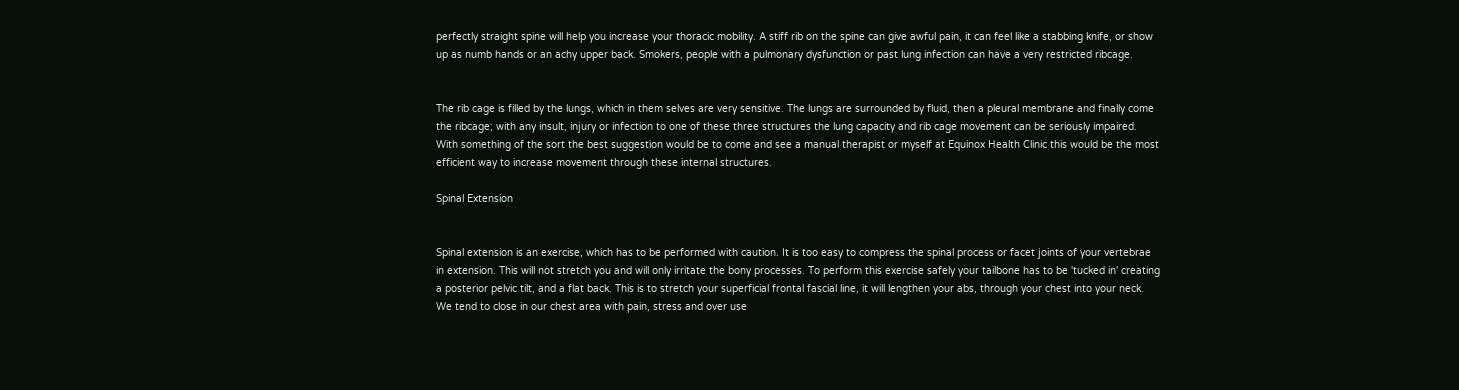perfectly straight spine will help you increase your thoracic mobility. A stiff rib on the spine can give awful pain, it can feel like a stabbing knife, or show up as numb hands or an achy upper back. Smokers, people with a pulmonary dysfunction or past lung infection can have a very restricted ribcage.


The rib cage is filled by the lungs, which in them selves are very sensitive. The lungs are surrounded by fluid, then a pleural membrane and finally come the ribcage; with any insult, injury or infection to one of these three structures the lung capacity and rib cage movement can be seriously impaired. With something of the sort the best suggestion would be to come and see a manual therapist or myself at Equinox Health Clinic this would be the most efficient way to increase movement through these internal structures.

Spinal Extension


Spinal extension is an exercise, which has to be performed with caution. It is too easy to compress the spinal process or facet joints of your vertebrae in extension. This will not stretch you and will only irritate the bony processes. To perform this exercise safely your tailbone has to be 'tucked in' creating a posterior pelvic tilt, and a flat back. This is to stretch your superficial frontal fascial line, it will lengthen your abs, through your chest into your neck. We tend to close in our chest area with pain, stress and over use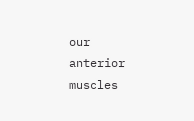our anterior muscles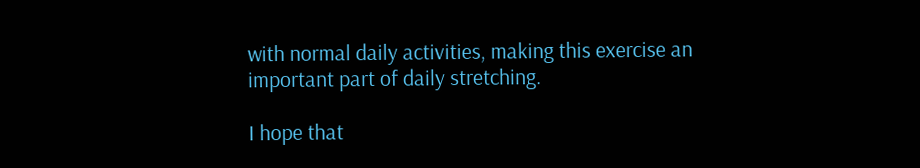with normal daily activities, making this exercise an important part of daily stretching.

I hope that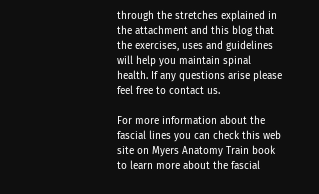through the stretches explained in the attachment and this blog that the exercises, uses and guidelines will help you maintain spinal health. If any questions arise please feel free to contact us.

For more information about the fascial lines you can check this web site on Myers Anatomy Train book to learn more about the fascial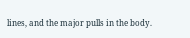lines, and the major pulls in the body.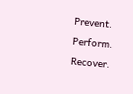Prevent. Perform. Recover.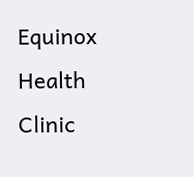Equinox Health Clinic